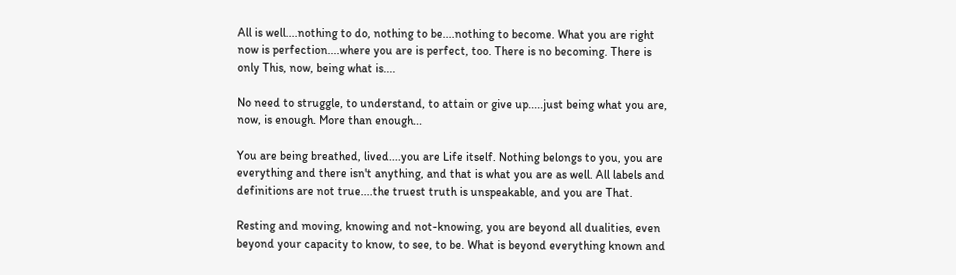All is well....nothing to do, nothing to be....nothing to become. What you are right now is perfection....where you are is perfect, too. There is no becoming. There is only This, now, being what is....

No need to struggle, to understand, to attain or give up.....just being what you are, now, is enough. More than enough...

You are being breathed, lived....you are Life itself. Nothing belongs to you, you are everything and there isn't anything, and that is what you are as well. All labels and definitions are not true....the truest truth is unspeakable, and you are That.

Resting and moving, knowing and not-knowing, you are beyond all dualities, even beyond your capacity to know, to see, to be. What is beyond everything known and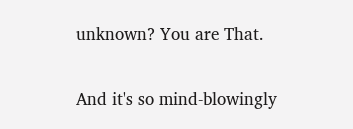unknown? You are That.

And it's so mind-blowingly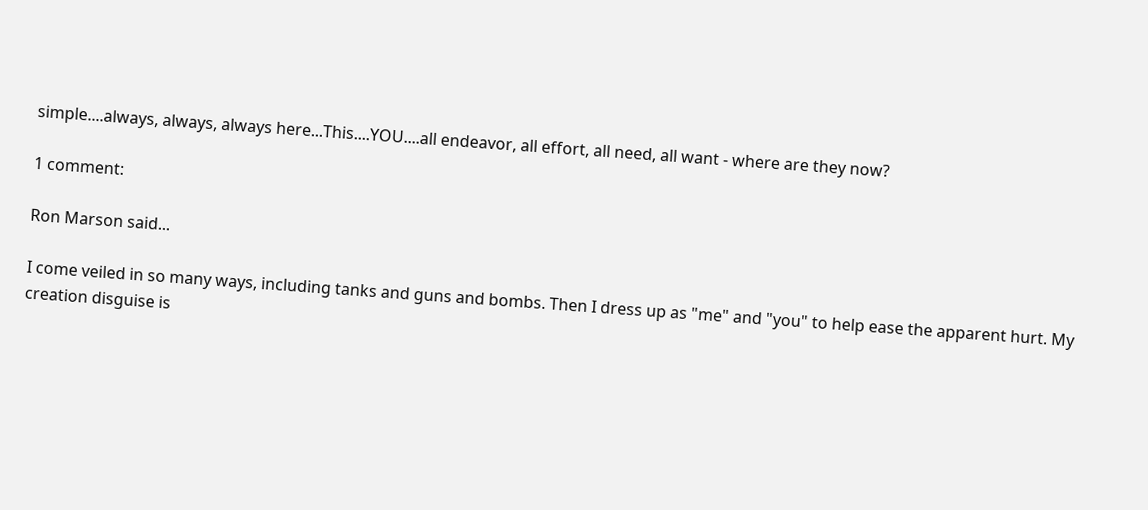simple....always, always, always here...This....YOU....all endeavor, all effort, all need, all want - where are they now?

1 comment:

Ron Marson said...

I come veiled in so many ways, including tanks and guns and bombs. Then I dress up as "me" and "you" to help ease the apparent hurt. My creation disguise is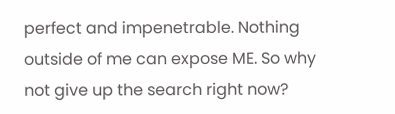perfect and impenetrable. Nothing outside of me can expose ME. So why not give up the search right now?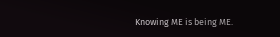Knowing ME is being ME.